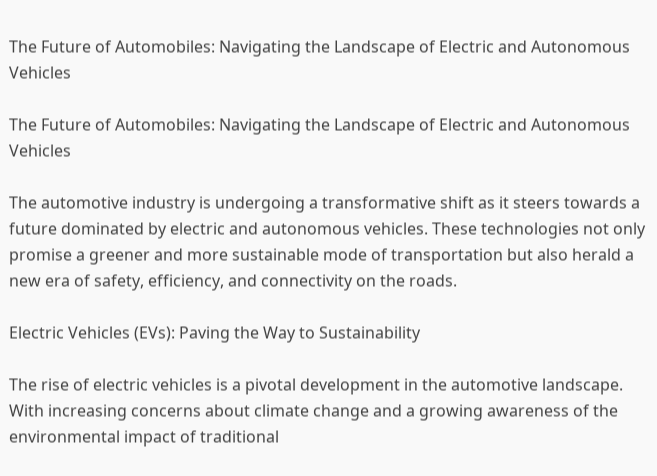The Future of Automobiles: Navigating the Landscape of Electric and Autonomous Vehicles

The Future of Automobiles: Navigating the Landscape of Electric and Autonomous Vehicles

The automotive industry is undergoing a transformative shift as it steers towards a future dominated by electric and autonomous vehicles. These technologies not only promise a greener and more sustainable mode of transportation but also herald a new era of safety, efficiency, and connectivity on the roads.

Electric Vehicles (EVs): Paving the Way to Sustainability

The rise of electric vehicles is a pivotal development in the automotive landscape. With increasing concerns about climate change and a growing awareness of the environmental impact of traditional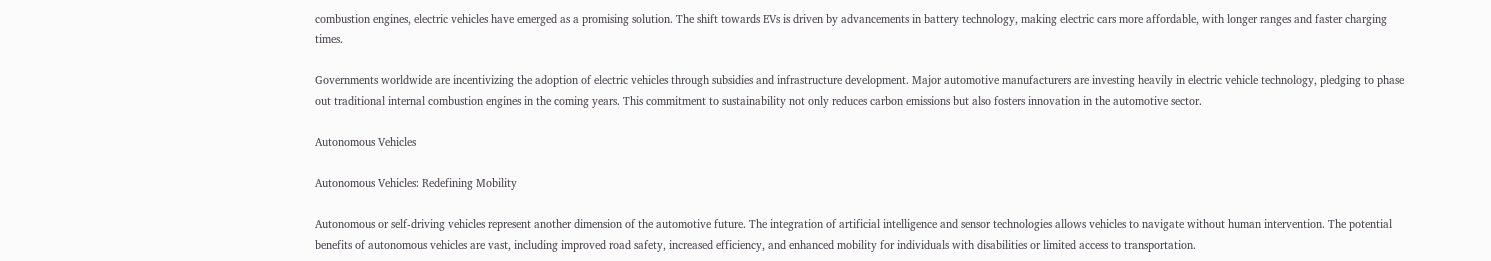combustion engines, electric vehicles have emerged as a promising solution. The shift towards EVs is driven by advancements in battery technology, making electric cars more affordable, with longer ranges and faster charging times.

Governments worldwide are incentivizing the adoption of electric vehicles through subsidies and infrastructure development. Major automotive manufacturers are investing heavily in electric vehicle technology, pledging to phase out traditional internal combustion engines in the coming years. This commitment to sustainability not only reduces carbon emissions but also fosters innovation in the automotive sector.

Autonomous Vehicles

Autonomous Vehicles: Redefining Mobility

Autonomous or self-driving vehicles represent another dimension of the automotive future. The integration of artificial intelligence and sensor technologies allows vehicles to navigate without human intervention. The potential benefits of autonomous vehicles are vast, including improved road safety, increased efficiency, and enhanced mobility for individuals with disabilities or limited access to transportation.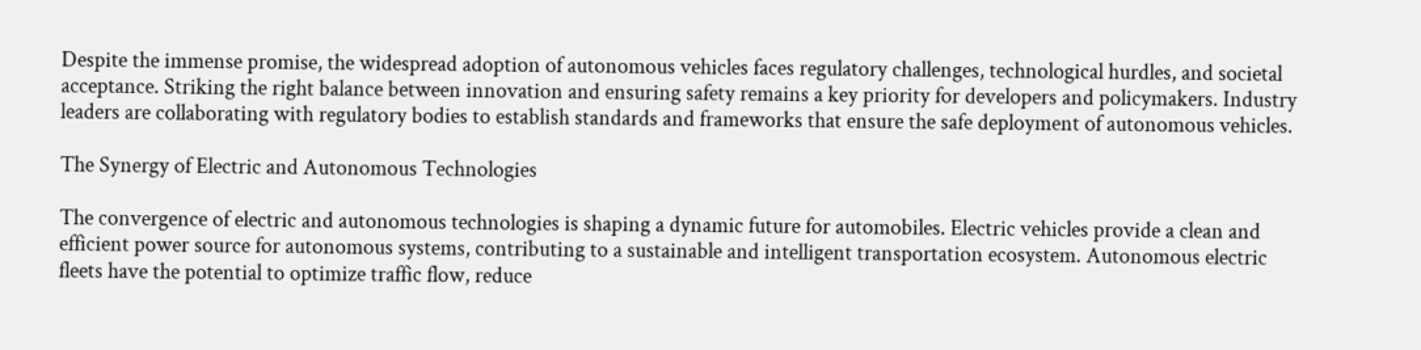Despite the immense promise, the widespread adoption of autonomous vehicles faces regulatory challenges, technological hurdles, and societal acceptance. Striking the right balance between innovation and ensuring safety remains a key priority for developers and policymakers. Industry leaders are collaborating with regulatory bodies to establish standards and frameworks that ensure the safe deployment of autonomous vehicles.

The Synergy of Electric and Autonomous Technologies

The convergence of electric and autonomous technologies is shaping a dynamic future for automobiles. Electric vehicles provide a clean and efficient power source for autonomous systems, contributing to a sustainable and intelligent transportation ecosystem. Autonomous electric fleets have the potential to optimize traffic flow, reduce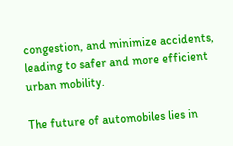congestion, and minimize accidents, leading to safer and more efficient urban mobility.

The future of automobiles lies in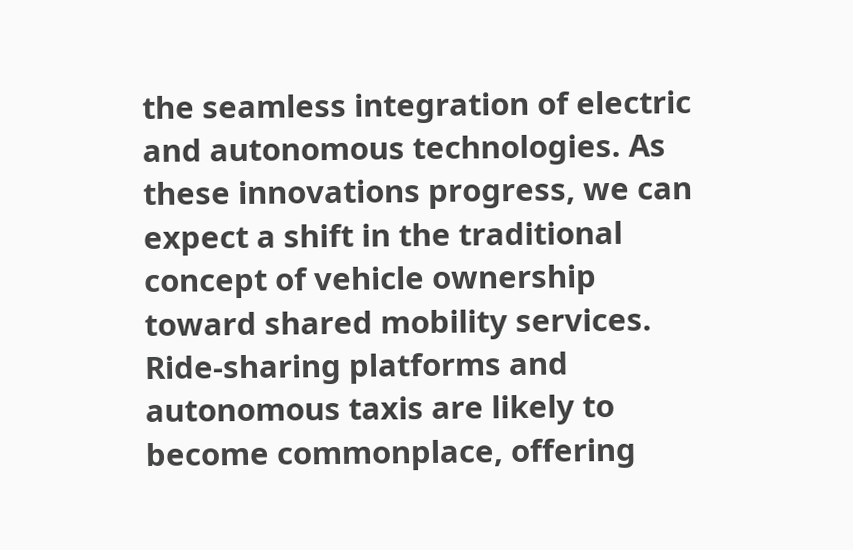the seamless integration of electric and autonomous technologies. As these innovations progress, we can expect a shift in the traditional concept of vehicle ownership toward shared mobility services. Ride-sharing platforms and autonomous taxis are likely to become commonplace, offering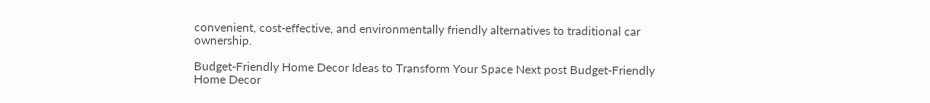convenient, cost-effective, and environmentally friendly alternatives to traditional car ownership.

Budget-Friendly Home Decor Ideas to Transform Your Space Next post Budget-Friendly Home Decor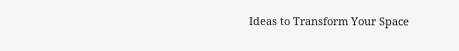Ideas to Transform Your Space